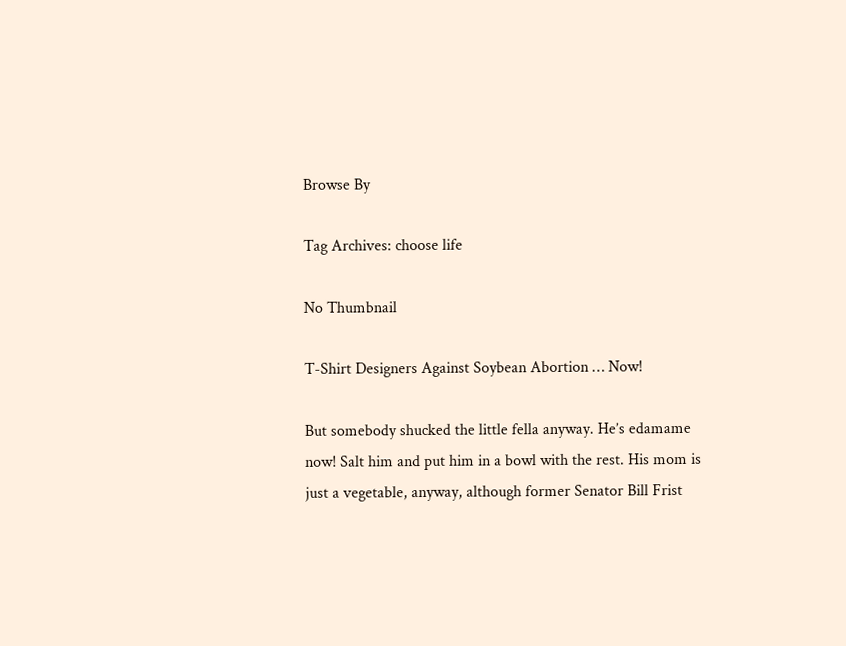Browse By

Tag Archives: choose life

No Thumbnail

T-Shirt Designers Against Soybean Abortion … Now!

But somebody shucked the little fella anyway. He’s edamame now! Salt him and put him in a bowl with the rest. His mom is just a vegetable, anyway, although former Senator Bill Frist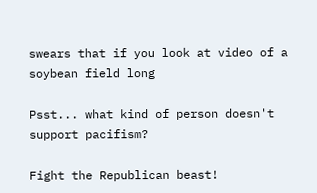swears that if you look at video of a soybean field long

Psst... what kind of person doesn't support pacifism?

Fight the Republican beast!